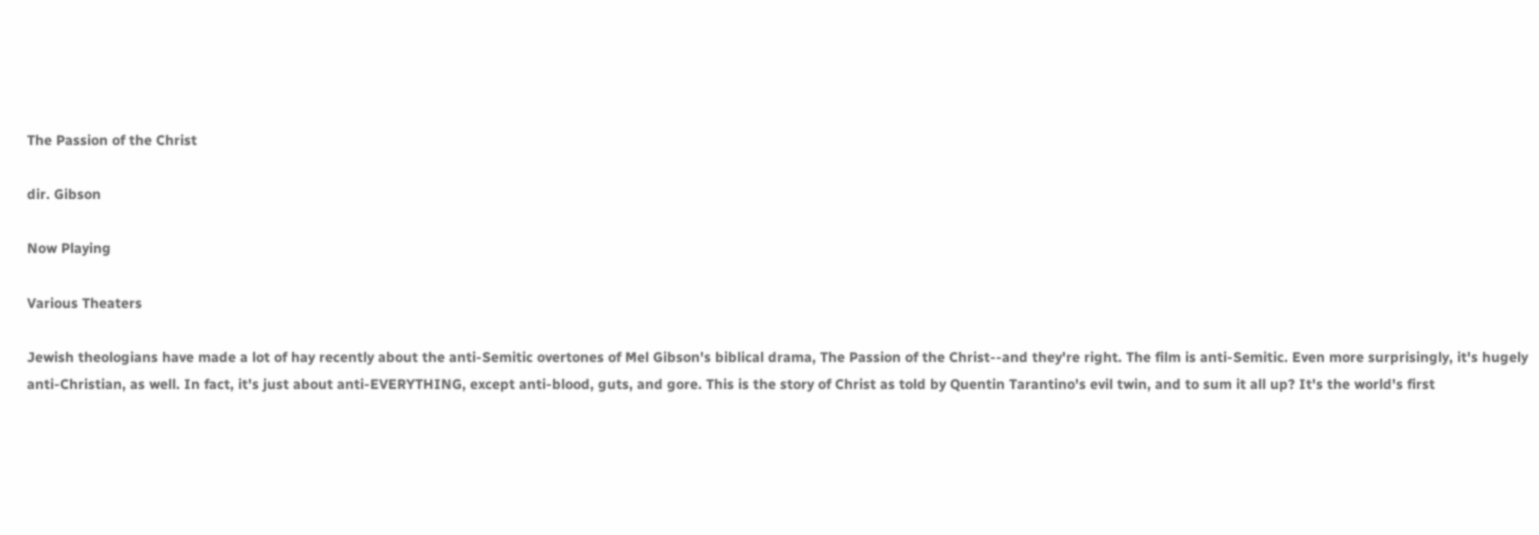The Passion of the Christ

dir. Gibson

Now Playing

Various Theaters

Jewish theologians have made a lot of hay recently about the anti-Semitic overtones of Mel Gibson's biblical drama, The Passion of the Christ--and they're right. The film is anti-Semitic. Even more surprisingly, it's hugely anti-Christian, as well. In fact, it's just about anti-EVERYTHING, except anti-blood, guts, and gore. This is the story of Christ as told by Quentin Tarantino's evil twin, and to sum it all up? It's the world's first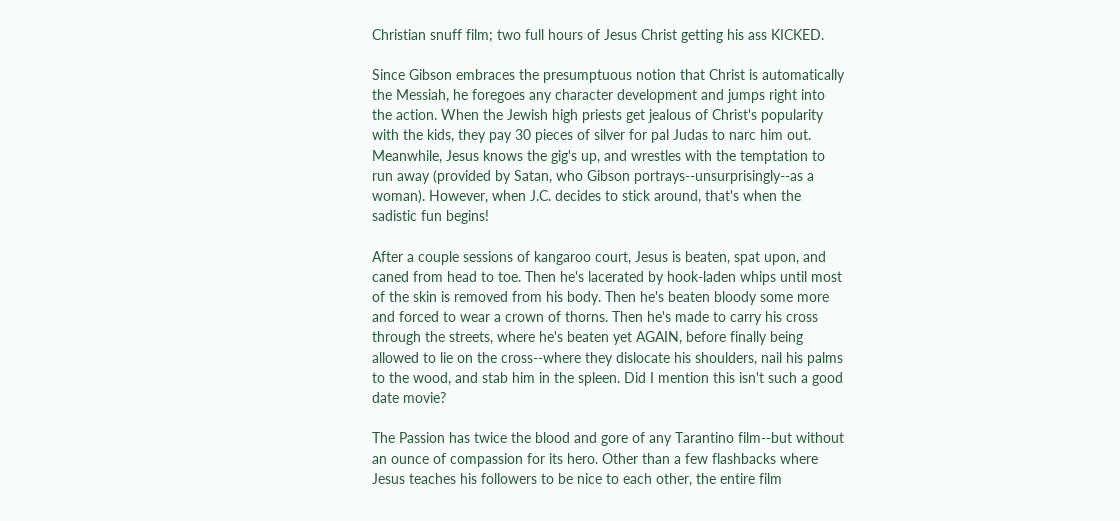Christian snuff film; two full hours of Jesus Christ getting his ass KICKED.

Since Gibson embraces the presumptuous notion that Christ is automatically the Messiah, he foregoes any character development and jumps right into the action. When the Jewish high priests get jealous of Christ's popularity with the kids, they pay 30 pieces of silver for pal Judas to narc him out. Meanwhile, Jesus knows the gig's up, and wrestles with the temptation to run away (provided by Satan, who Gibson portrays--unsurprisingly--as a woman). However, when J.C. decides to stick around, that's when the sadistic fun begins!

After a couple sessions of kangaroo court, Jesus is beaten, spat upon, and caned from head to toe. Then he's lacerated by hook-laden whips until most of the skin is removed from his body. Then he's beaten bloody some more and forced to wear a crown of thorns. Then he's made to carry his cross through the streets, where he's beaten yet AGAIN, before finally being allowed to lie on the cross--where they dislocate his shoulders, nail his palms to the wood, and stab him in the spleen. Did I mention this isn't such a good date movie?

The Passion has twice the blood and gore of any Tarantino film--but without an ounce of compassion for its hero. Other than a few flashbacks where Jesus teaches his followers to be nice to each other, the entire film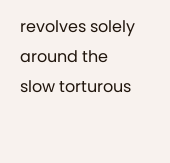revolves solely around the slow torturous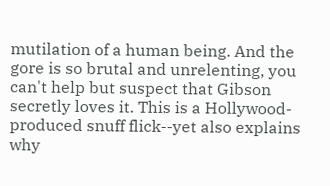mutilation of a human being. And the gore is so brutal and unrelenting, you can't help but suspect that Gibson secretly loves it. This is a Hollywood-produced snuff flick--yet also explains why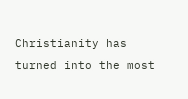Christianity has turned into the most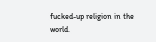fucked-up religion in the world.